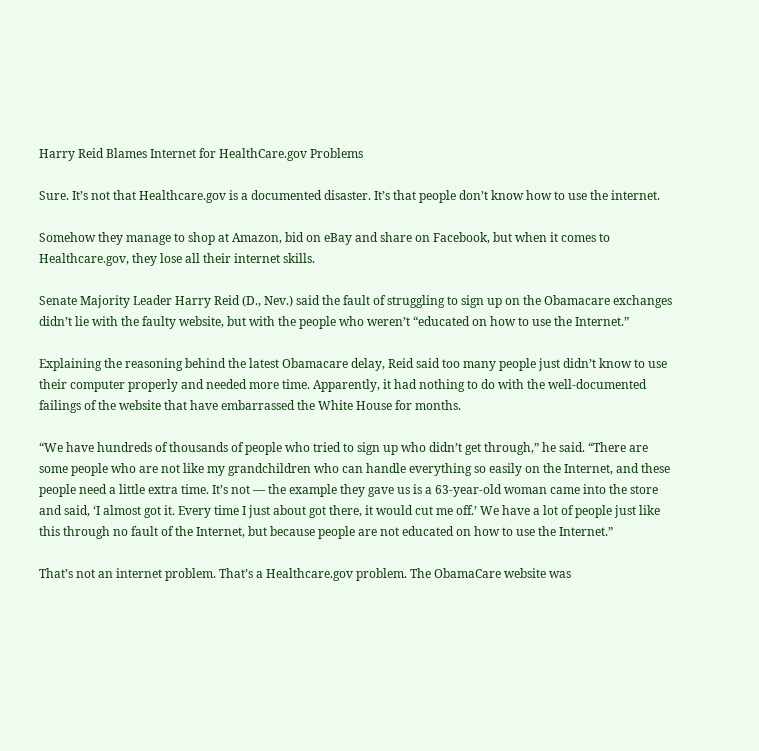Harry Reid Blames Internet for HealthCare.gov Problems

Sure. It’s not that Healthcare.gov is a documented disaster. It’s that people don’t know how to use the internet.

Somehow they manage to shop at Amazon, bid on eBay and share on Facebook, but when it comes to Healthcare.gov, they lose all their internet skills.

Senate Majority Leader Harry Reid (D., Nev.) said the fault of struggling to sign up on the Obamacare exchanges didn’t lie with the faulty website, but with the people who weren’t “educated on how to use the Internet.”

Explaining the reasoning behind the latest Obamacare delay, Reid said too many people just didn’t know to use their computer properly and needed more time. Apparently, it had nothing to do with the well-documented failings of the website that have embarrassed the White House for months.

“We have hundreds of thousands of people who tried to sign up who didn’t get through,” he said. “There are some people who are not like my grandchildren who can handle everything so easily on the Internet, and these people need a little extra time. It’s not — the example they gave us is a 63-year-old woman came into the store and said, ‘I almost got it. Every time I just about got there, it would cut me off.’ We have a lot of people just like this through no fault of the Internet, but because people are not educated on how to use the Internet.”

That’s not an internet problem. That’s a Healthcare.gov problem. The ObamaCare website was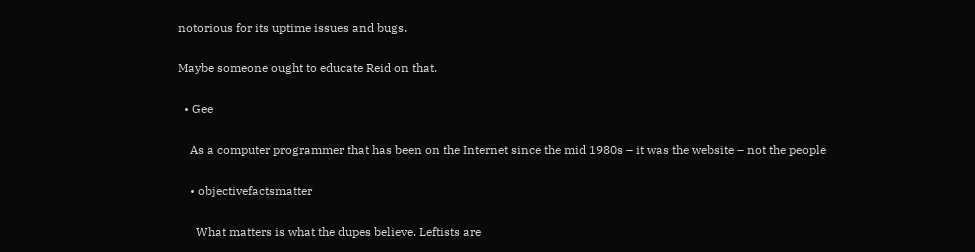notorious for its uptime issues and bugs.

Maybe someone ought to educate Reid on that.

  • Gee

    As a computer programmer that has been on the Internet since the mid 1980s – it was the website – not the people

    • objectivefactsmatter

      What matters is what the dupes believe. Leftists are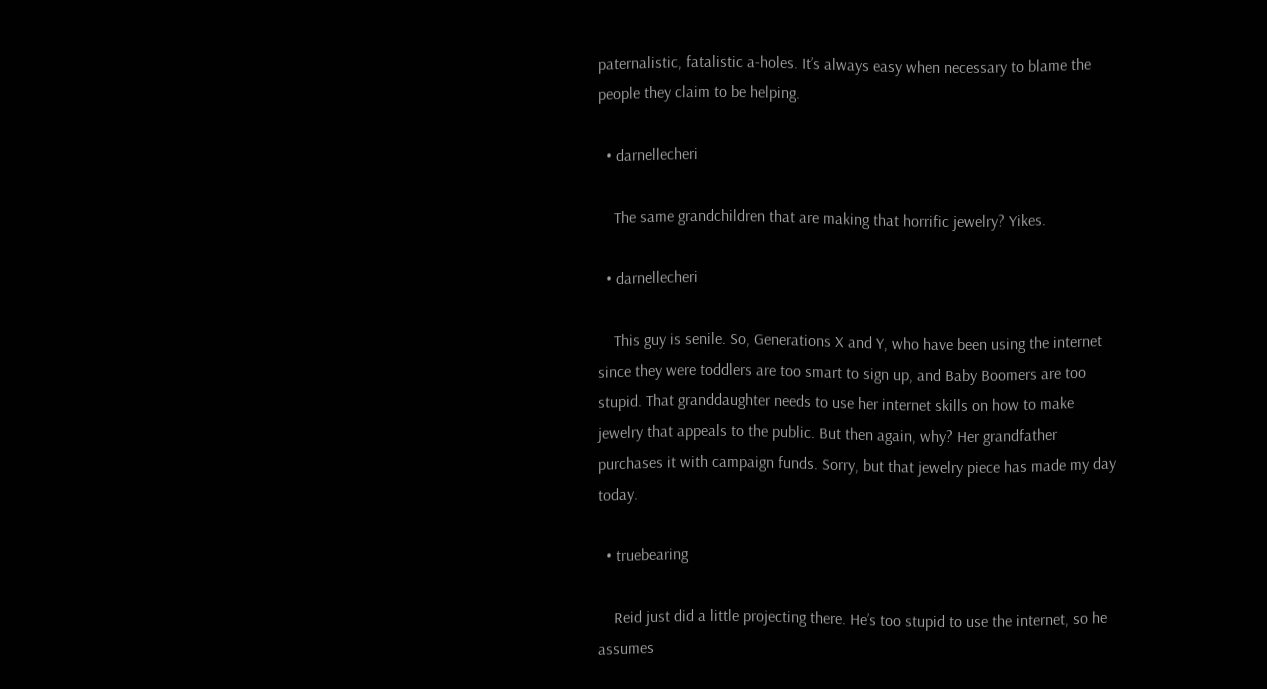paternalistic, fatalistic a-holes. It’s always easy when necessary to blame the people they claim to be helping.

  • darnellecheri

    The same grandchildren that are making that horrific jewelry? Yikes.

  • darnellecheri

    This guy is senile. So, Generations X and Y, who have been using the internet since they were toddlers are too smart to sign up, and Baby Boomers are too stupid. That granddaughter needs to use her internet skills on how to make jewelry that appeals to the public. But then again, why? Her grandfather purchases it with campaign funds. Sorry, but that jewelry piece has made my day today.

  • truebearing

    Reid just did a little projecting there. He’s too stupid to use the internet, so he assumes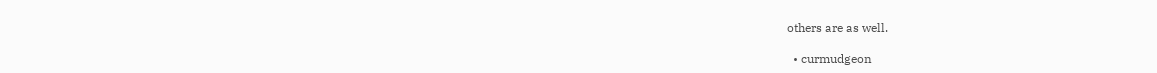others are as well.

  • curmudgeon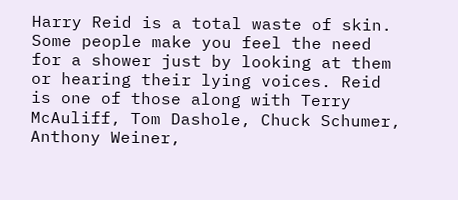Harry Reid is a total waste of skin. Some people make you feel the need for a shower just by looking at them or hearing their lying voices. Reid is one of those along with Terry McAuliff, Tom Dashole, Chuck Schumer, Anthony Weiner,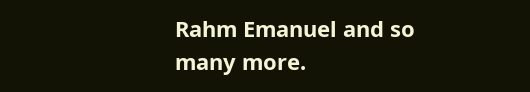Rahm Emanuel and so many more.